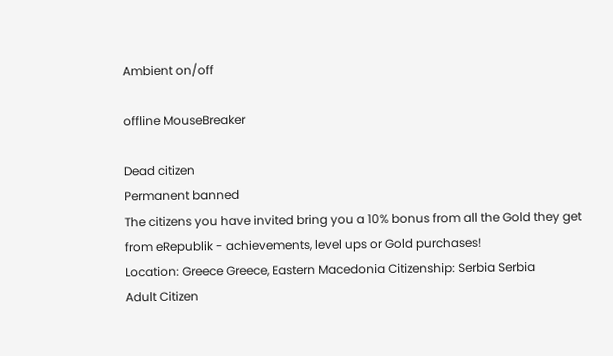Ambient on/off

offline MouseBreaker

Dead citizen
Permanent banned
The citizens you have invited bring you a 10% bonus from all the Gold they get from eRepublik - achievements, level ups or Gold purchases!
Location: Greece Greece, Eastern Macedonia Citizenship: Serbia Serbia
Adult Citizen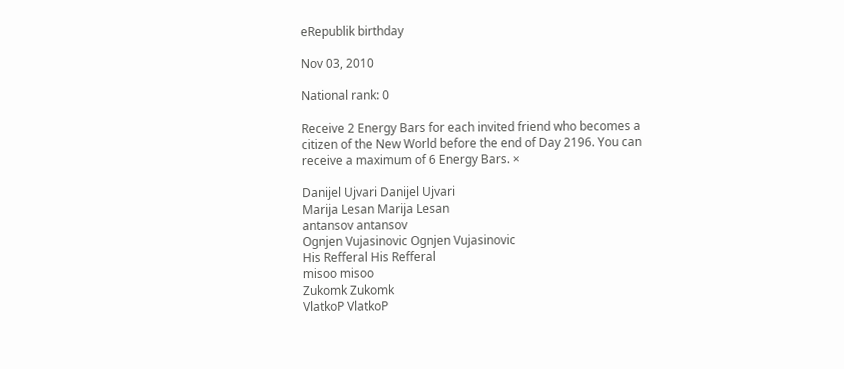eRepublik birthday

Nov 03, 2010

National rank: 0

Receive 2 Energy Bars for each invited friend who becomes a citizen of the New World before the end of Day 2196. You can receive a maximum of 6 Energy Bars. ×

Danijel Ujvari Danijel Ujvari
Marija Lesan Marija Lesan
antansov antansov
Ognjen Vujasinovic Ognjen Vujasinovic
His Refferal His Refferal
misoo misoo
Zukomk Zukomk
VlatkoP VlatkoP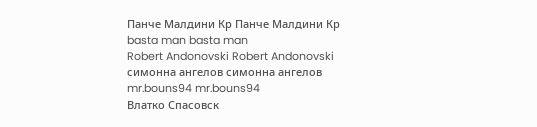Панче Малдини Кр Панче Малдини Кр
basta man basta man
Robert Andonovski Robert Andonovski
симонна ангелов симонна ангелов
mr.bouns94 mr.bouns94
Влатко Спасовск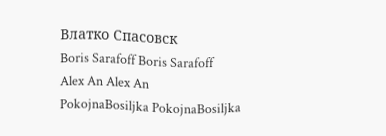Влатко Спасовск
Boris Sarafoff Boris Sarafoff
Alex An Alex An
PokojnaBosiljka PokojnaBosiljka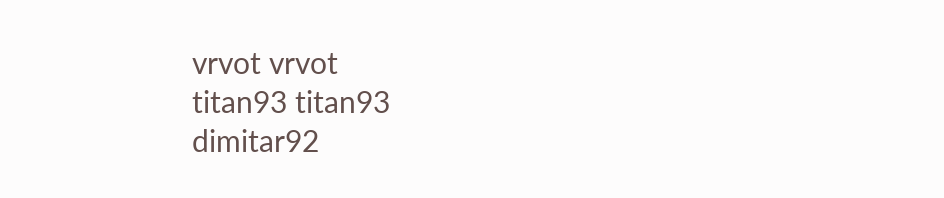vrvot vrvot
titan93 titan93
dimitar92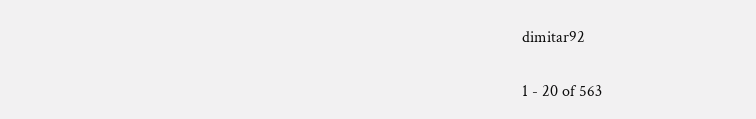dimitar92

1 - 20 of 563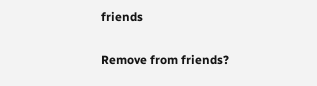friends


Remove from friends?